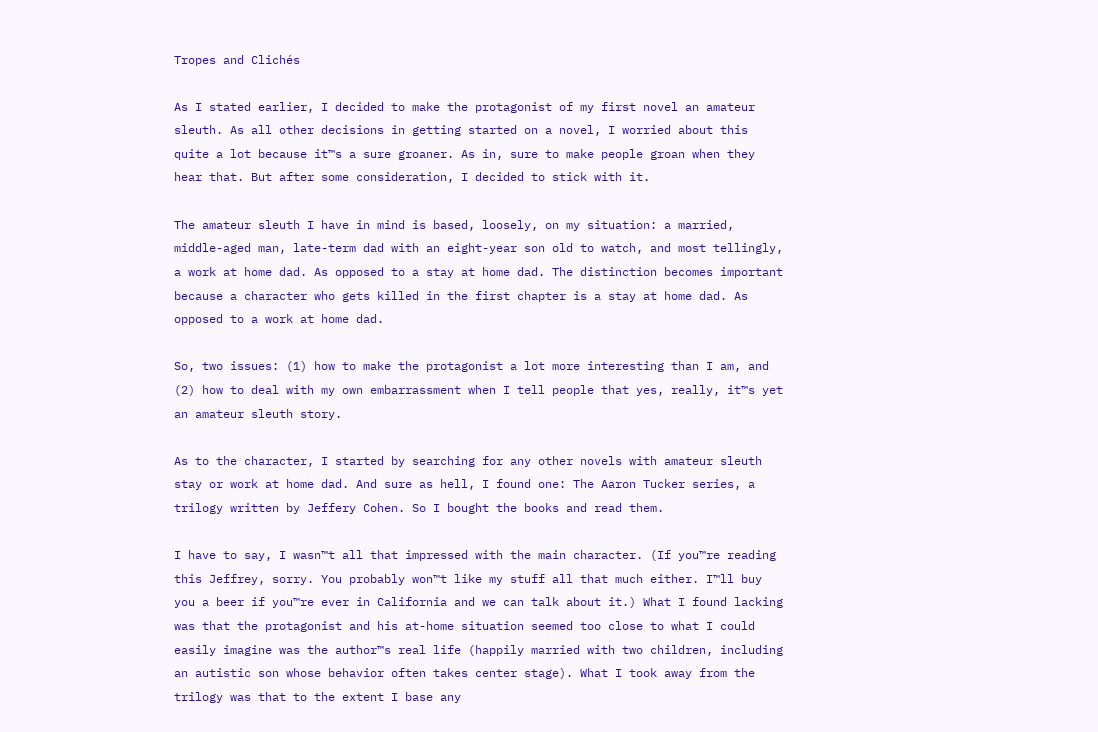Tropes and Clichés

As I stated earlier, I decided to make the protagonist of my first novel an amateur sleuth. As all other decisions in getting started on a novel, I worried about this quite a lot because it™s a sure groaner. As in, sure to make people groan when they hear that. But after some consideration, I decided to stick with it.

The amateur sleuth I have in mind is based, loosely, on my situation: a married, middle-aged man, late-term dad with an eight-year son old to watch, and most tellingly, a work at home dad. As opposed to a stay at home dad. The distinction becomes important because a character who gets killed in the first chapter is a stay at home dad. As opposed to a work at home dad.

So, two issues: (1) how to make the protagonist a lot more interesting than I am, and (2) how to deal with my own embarrassment when I tell people that yes, really, it™s yet an amateur sleuth story.

As to the character, I started by searching for any other novels with amateur sleuth stay or work at home dad. And sure as hell, I found one: The Aaron Tucker series, a trilogy written by Jeffery Cohen. So I bought the books and read them.

I have to say, I wasn™t all that impressed with the main character. (If you™re reading this Jeffrey, sorry. You probably won™t like my stuff all that much either. I™ll buy you a beer if you™re ever in California and we can talk about it.) What I found lacking was that the protagonist and his at-home situation seemed too close to what I could easily imagine was the author™s real life (happily married with two children, including an autistic son whose behavior often takes center stage). What I took away from the trilogy was that to the extent I base any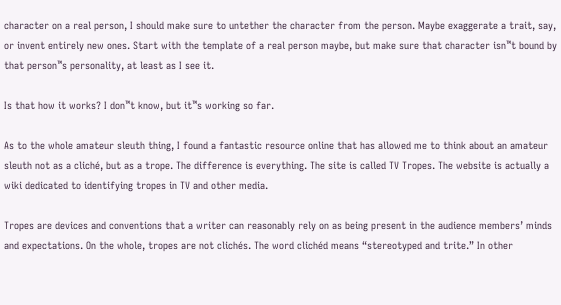character on a real person, I should make sure to untether the character from the person. Maybe exaggerate a trait, say, or invent entirely new ones. Start with the template of a real person maybe, but make sure that character isn™t bound by that person™s personality, at least as I see it.

Is that how it works? I don™t know, but it™s working so far.

As to the whole amateur sleuth thing, I found a fantastic resource online that has allowed me to think about an amateur sleuth not as a cliché, but as a trope. The difference is everything. The site is called TV Tropes. The website is actually a wiki dedicated to identifying tropes in TV and other media.

Tropes are devices and conventions that a writer can reasonably rely on as being present in the audience members’ minds and expectations. On the whole, tropes are not clichés. The word clichéd means “stereotyped and trite.” In other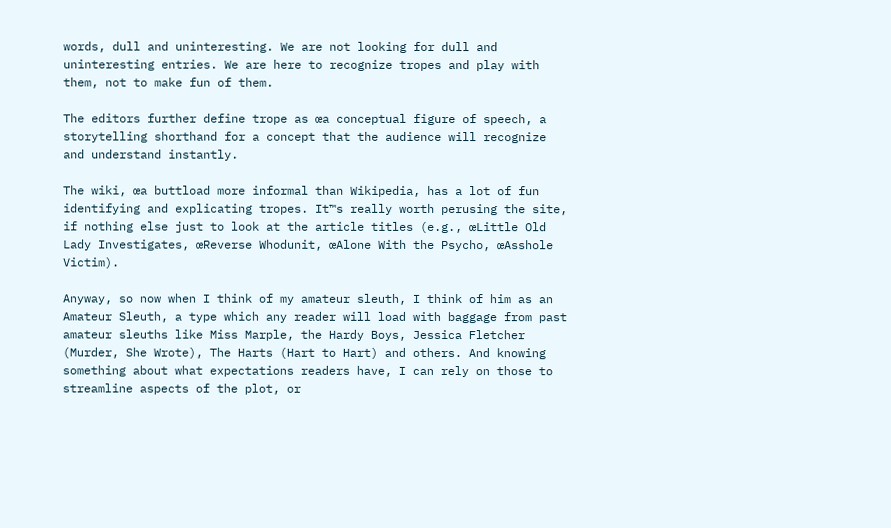words, dull and uninteresting. We are not looking for dull and uninteresting entries. We are here to recognize tropes and play with them, not to make fun of them.

The editors further define trope as œa conceptual figure of speech, a storytelling shorthand for a concept that the audience will recognize and understand instantly.

The wiki, œa buttload more informal than Wikipedia, has a lot of fun identifying and explicating tropes. It™s really worth perusing the site, if nothing else just to look at the article titles (e.g., œLittle Old Lady Investigates, œReverse Whodunit, œAlone With the Psycho, œAsshole Victim).

Anyway, so now when I think of my amateur sleuth, I think of him as an Amateur Sleuth, a type which any reader will load with baggage from past amateur sleuths like Miss Marple, the Hardy Boys, Jessica Fletcher (Murder, She Wrote), The Harts (Hart to Hart) and others. And knowing something about what expectations readers have, I can rely on those to streamline aspects of the plot, or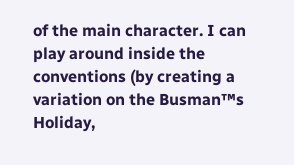of the main character. I can play around inside the conventions (by creating a variation on the Busman™s Holiday,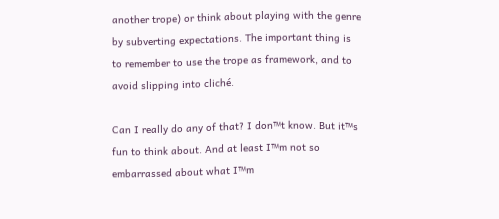another trope) or think about playing with the genre by subverting expectations. The important thing is to remember to use the trope as framework, and to avoid slipping into cliché.

Can I really do any of that? I don™t know. But it™s fun to think about. And at least I™m not so embarrassed about what I™m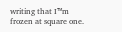writing that I™m frozen at square one.